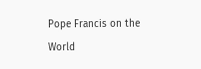Pope Francis on the World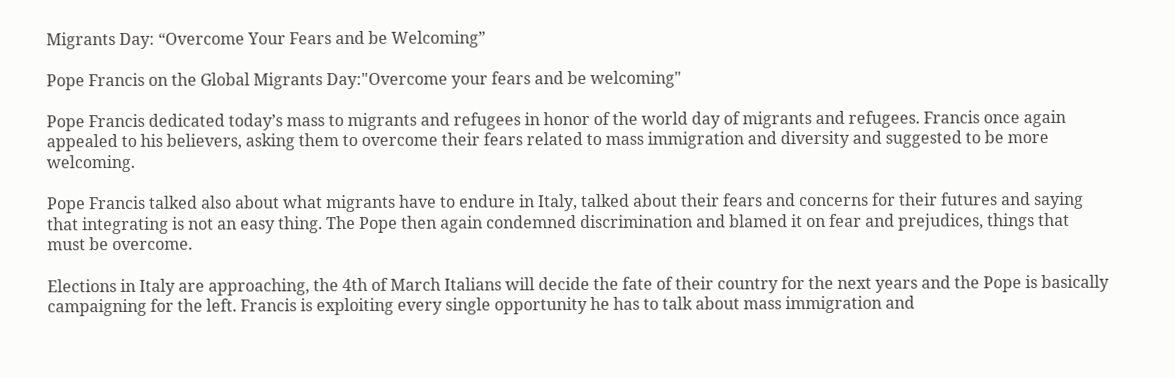Migrants Day: “Overcome Your Fears and be Welcoming”

Pope Francis on the Global Migrants Day:"Overcome your fears and be welcoming"

Pope Francis dedicated today’s mass to migrants and refugees in honor of the world day of migrants and refugees. Francis once again appealed to his believers, asking them to overcome their fears related to mass immigration and diversity and suggested to be more welcoming.

Pope Francis talked also about what migrants have to endure in Italy, talked about their fears and concerns for their futures and saying that integrating is not an easy thing. The Pope then again condemned discrimination and blamed it on fear and prejudices, things that must be overcome.

Elections in Italy are approaching, the 4th of March Italians will decide the fate of their country for the next years and the Pope is basically campaigning for the left. Francis is exploiting every single opportunity he has to talk about mass immigration and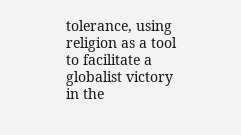tolerance, using religion as a tool to facilitate a globalist victory in the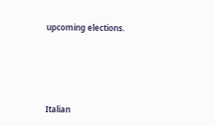upcoming elections.






Italian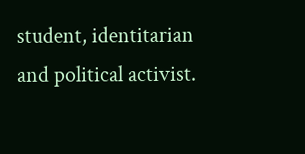student, identitarian and political activist.